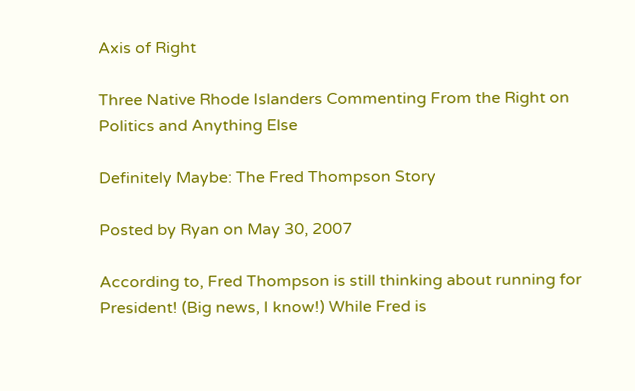Axis of Right

Three Native Rhode Islanders Commenting From the Right on Politics and Anything Else

Definitely Maybe: The Fred Thompson Story

Posted by Ryan on May 30, 2007

According to, Fred Thompson is still thinking about running for President! (Big news, I know!) While Fred is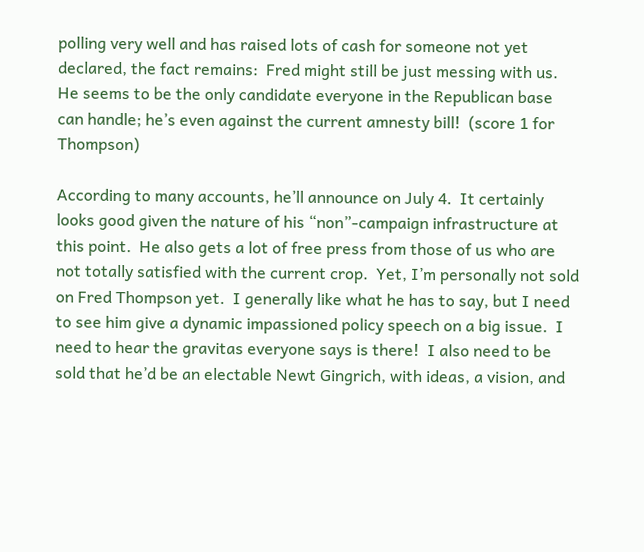polling very well and has raised lots of cash for someone not yet declared, the fact remains:  Fred might still be just messing with us.  He seems to be the only candidate everyone in the Republican base can handle; he’s even against the current amnesty bill!  (score 1 for Thompson)

According to many accounts, he’ll announce on July 4.  It certainly looks good given the nature of his “non”-campaign infrastructure at this point.  He also gets a lot of free press from those of us who are not totally satisfied with the current crop.  Yet, I’m personally not sold on Fred Thompson yet.  I generally like what he has to say, but I need to see him give a dynamic impassioned policy speech on a big issue.  I need to hear the gravitas everyone says is there!  I also need to be sold that he’d be an electable Newt Gingrich, with ideas, a vision, and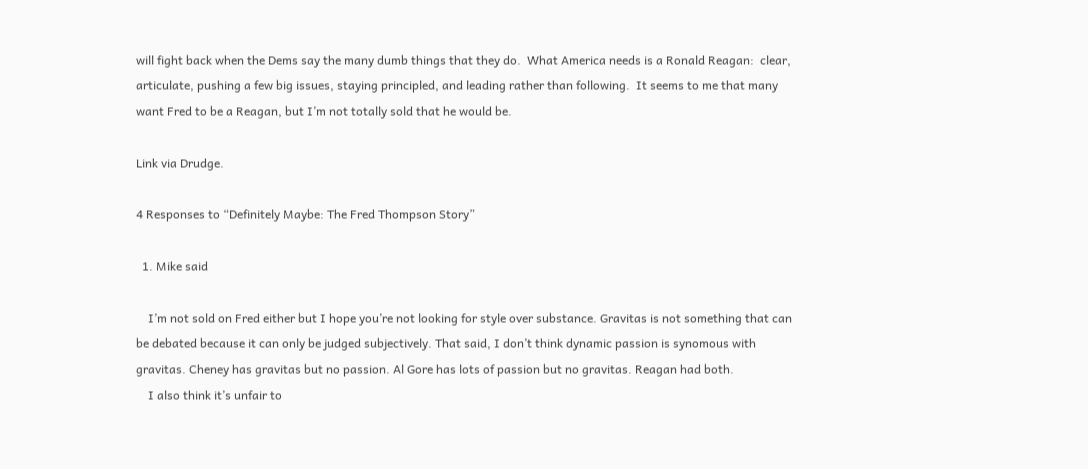will fight back when the Dems say the many dumb things that they do.  What America needs is a Ronald Reagan:  clear, articulate, pushing a few big issues, staying principled, and leading rather than following.  It seems to me that many want Fred to be a Reagan, but I’m not totally sold that he would be.

Link via Drudge.

4 Responses to “Definitely Maybe: The Fred Thompson Story”

  1. Mike said

    I’m not sold on Fred either but I hope you’re not looking for style over substance. Gravitas is not something that can be debated because it can only be judged subjectively. That said, I don’t think dynamic passion is synomous with gravitas. Cheney has gravitas but no passion. Al Gore has lots of passion but no gravitas. Reagan had both.
    I also think it’s unfair to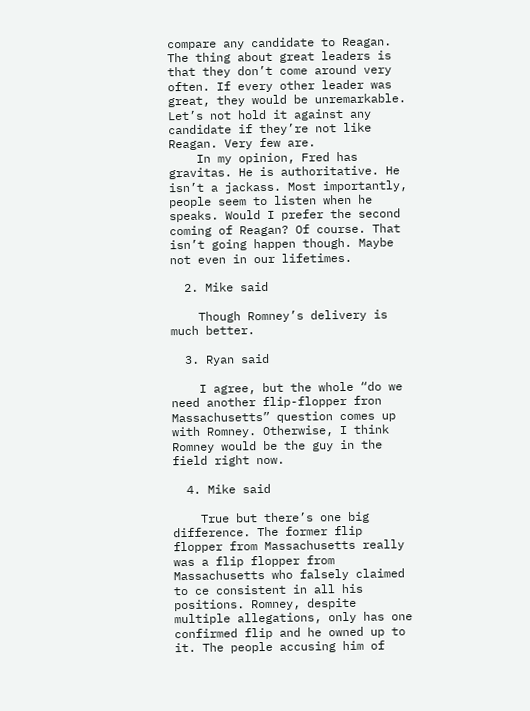compare any candidate to Reagan. The thing about great leaders is that they don’t come around very often. If every other leader was great, they would be unremarkable. Let’s not hold it against any candidate if they’re not like Reagan. Very few are.
    In my opinion, Fred has gravitas. He is authoritative. He isn’t a jackass. Most importantly, people seem to listen when he speaks. Would I prefer the second coming of Reagan? Of course. That isn’t going happen though. Maybe not even in our lifetimes.

  2. Mike said

    Though Romney’s delivery is much better.

  3. Ryan said

    I agree, but the whole “do we need another flip-flopper fron Massachusetts” question comes up with Romney. Otherwise, I think Romney would be the guy in the field right now.

  4. Mike said

    True but there’s one big difference. The former flip flopper from Massachusetts really was a flip flopper from Massachusetts who falsely claimed to ce consistent in all his positions. Romney, despite multiple allegations, only has one confirmed flip and he owned up to it. The people accusing him of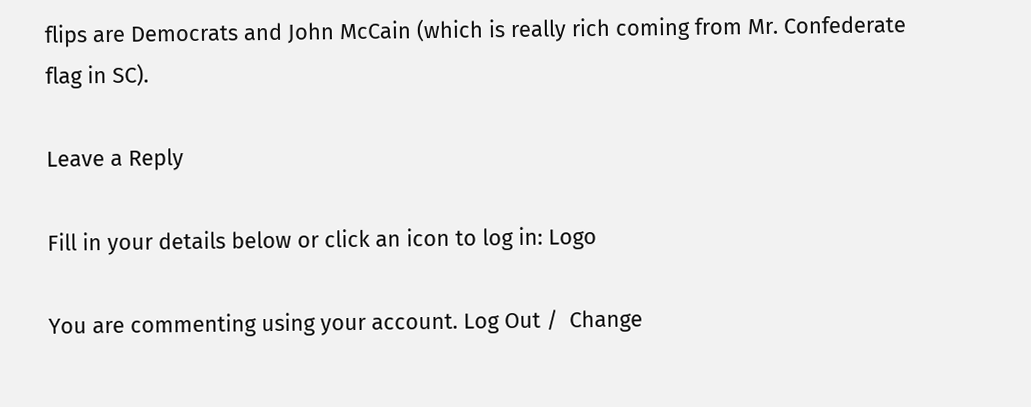flips are Democrats and John McCain (which is really rich coming from Mr. Confederate flag in SC).

Leave a Reply

Fill in your details below or click an icon to log in: Logo

You are commenting using your account. Log Out /  Change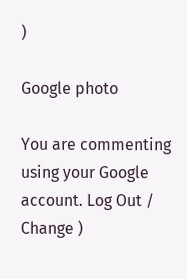)

Google photo

You are commenting using your Google account. Log Out /  Change )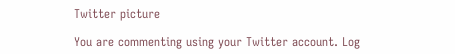Twitter picture

You are commenting using your Twitter account. Log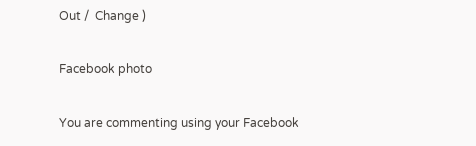Out /  Change )

Facebook photo

You are commenting using your Facebook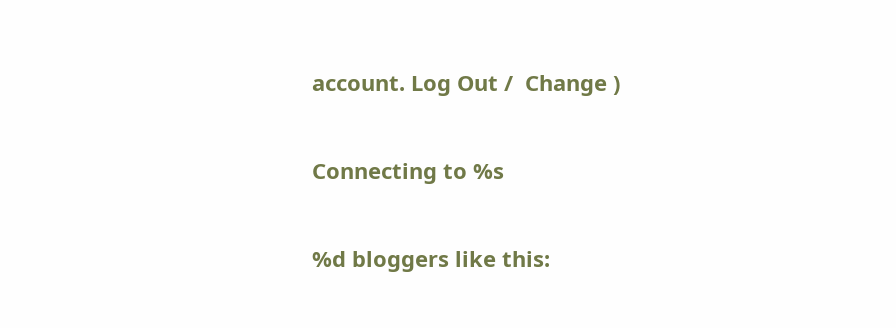account. Log Out /  Change )

Connecting to %s

%d bloggers like this: